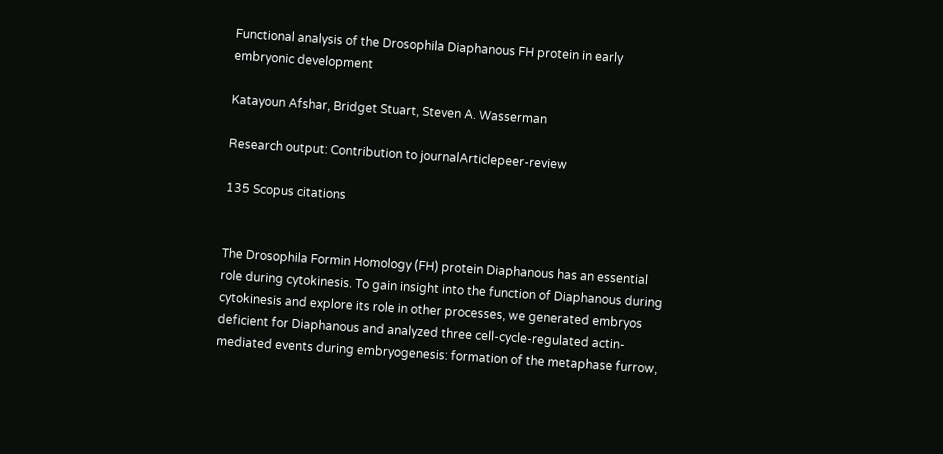Functional analysis of the Drosophila Diaphanous FH protein in early embryonic development

Katayoun Afshar, Bridget Stuart, Steven A. Wasserman

Research output: Contribution to journalArticlepeer-review

135 Scopus citations


The Drosophila Formin Homology (FH) protein Diaphanous has an essential role during cytokinesis. To gain insight into the function of Diaphanous during cytokinesis and explore its role in other processes, we generated embryos deficient for Diaphanous and analyzed three cell-cycle-regulated actin-mediated events during embryogenesis: formation of the metaphase furrow,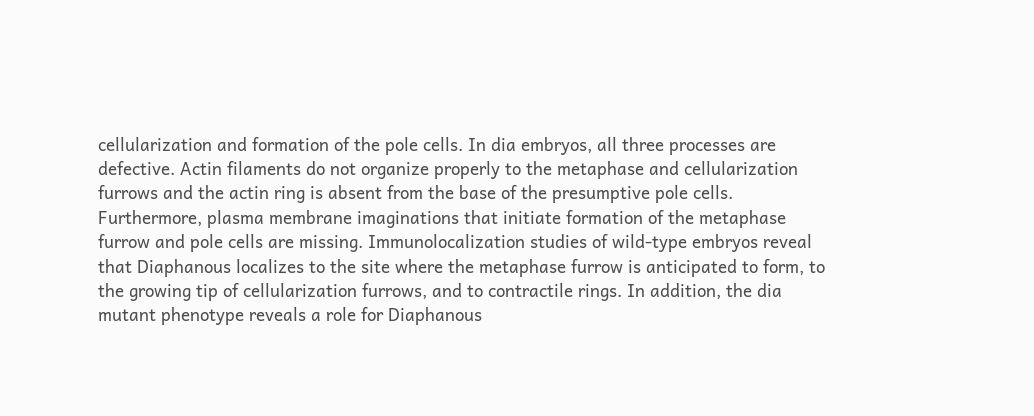cellularization and formation of the pole cells. In dia embryos, all three processes are defective. Actin filaments do not organize properly to the metaphase and cellularization furrows and the actin ring is absent from the base of the presumptive pole cells. Furthermore, plasma membrane imaginations that initiate formation of the metaphase furrow and pole cells are missing. Immunolocalization studies of wild-type embryos reveal that Diaphanous localizes to the site where the metaphase furrow is anticipated to form, to the growing tip of cellularization furrows, and to contractile rings. In addition, the dia mutant phenotype reveals a role for Diaphanous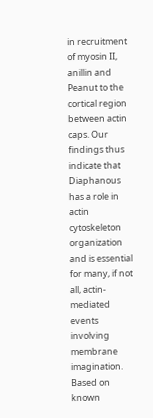in recruitment of myosin II, anillin and Peanut to the cortical region between actin caps. Our findings thus indicate that Diaphanous has a role in actin cytoskeleton organization and is essential for many, if not all, actin-mediated events involving membrane imagination. Based on known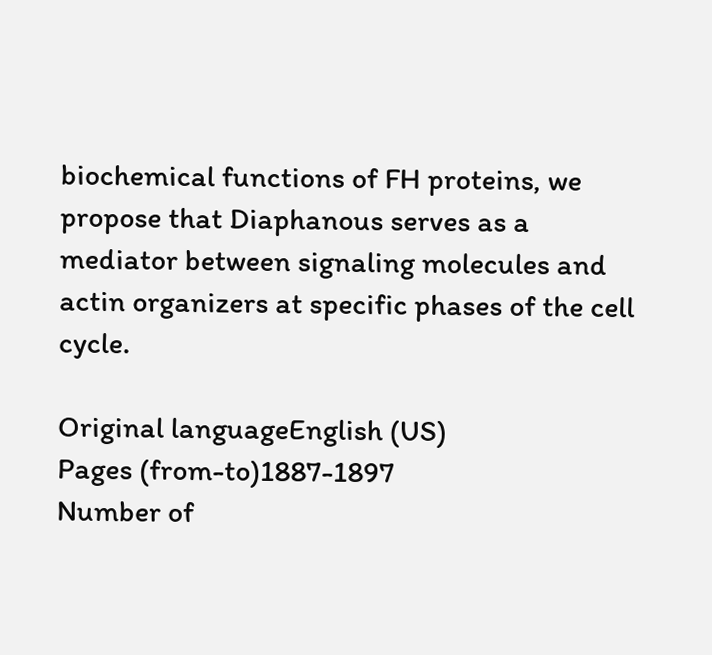biochemical functions of FH proteins, we propose that Diaphanous serves as a mediator between signaling molecules and actin organizers at specific phases of the cell cycle.

Original languageEnglish (US)
Pages (from-to)1887-1897
Number of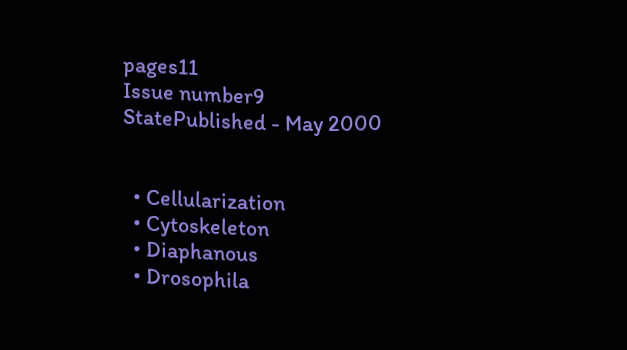pages11
Issue number9
StatePublished - May 2000


  • Cellularization
  • Cytoskeleton
  • Diaphanous
  • Drosophila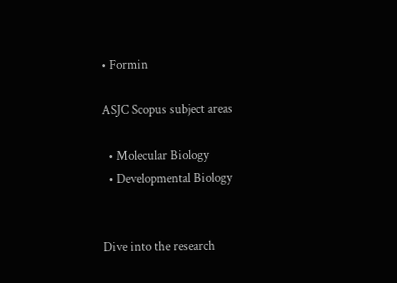• Formin

ASJC Scopus subject areas

  • Molecular Biology
  • Developmental Biology


Dive into the research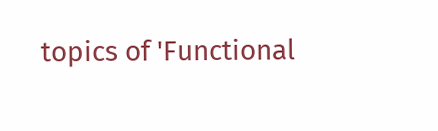topics of 'Functional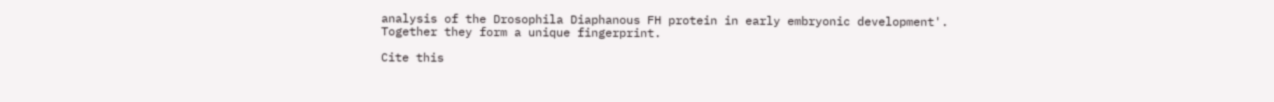analysis of the Drosophila Diaphanous FH protein in early embryonic development'. Together they form a unique fingerprint.

Cite this